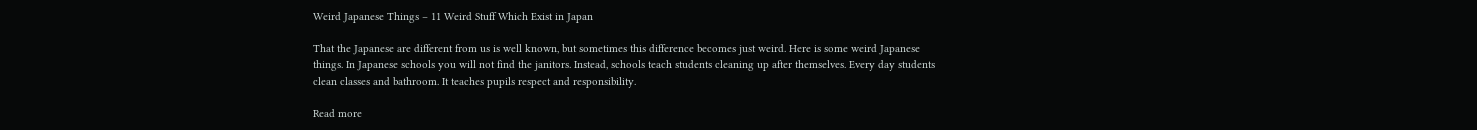Weird Japanese Things – 11 Weird Stuff Which Exist in Japan

That the Japanese are different from us is well known, but sometimes this difference becomes just weird. Here is some weird Japanese things. In Japanese schools you will not find the janitors. Instead, schools teach students cleaning up after themselves. Every day students clean classes and bathroom. It teaches pupils respect and responsibility.

Read more